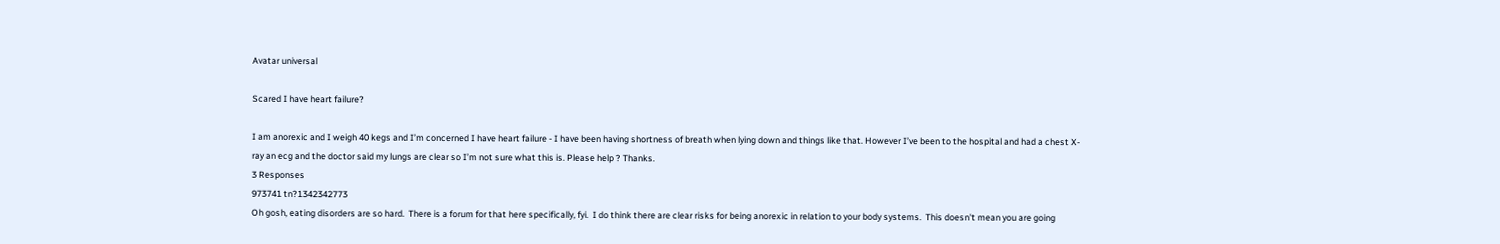Avatar universal

Scared I have heart failure?

I am anorexic and I weigh 40 kegs and I’m concerned I have heart failure - I have been having shortness of breath when lying down and things like that. However I’ve been to the hospital and had a chest X-ray an ecg and the doctor said my lungs are clear so I’m not sure what this is. Please help ? Thanks.
3 Responses
973741 tn?1342342773
Oh gosh, eating disorders are so hard.  There is a forum for that here specifically, fyi.  I do think there are clear risks for being anorexic in relation to your body systems.  This doesn't mean you are going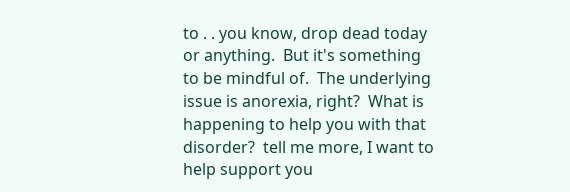to . . you know, drop dead today or anything.  But it's something to be mindful of.  The underlying issue is anorexia, right?  What is happening to help you with that disorder?  tell me more, I want to help support you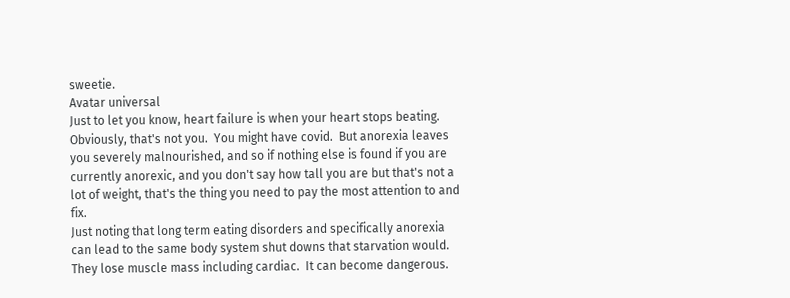sweetie.
Avatar universal
Just to let you know, heart failure is when your heart stops beating.  Obviously, that's not you.  You might have covid.  But anorexia leaves you severely malnourished, and so if nothing else is found if you are currently anorexic, and you don't say how tall you are but that's not a lot of weight, that's the thing you need to pay the most attention to and fix.
Just noting that long term eating disorders and specifically anorexia can lead to the same body system shut downs that starvation would.  They lose muscle mass including cardiac.  It can become dangerous.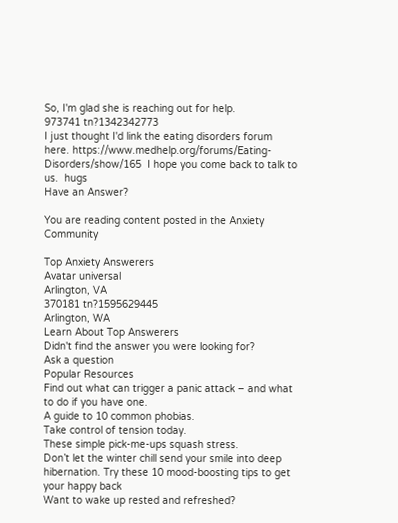So, I'm glad she is reaching out for help.
973741 tn?1342342773
I just thought I'd link the eating disorders forum here. https://www.medhelp.org/forums/Eating-Disorders/show/165  I hope you come back to talk to us.  hugs
Have an Answer?

You are reading content posted in the Anxiety Community

Top Anxiety Answerers
Avatar universal
Arlington, VA
370181 tn?1595629445
Arlington, WA
Learn About Top Answerers
Didn't find the answer you were looking for?
Ask a question
Popular Resources
Find out what can trigger a panic attack – and what to do if you have one.
A guide to 10 common phobias.
Take control of tension today.
These simple pick-me-ups squash stress.
Don’t let the winter chill send your smile into deep hibernation. Try these 10 mood-boosting tips to get your happy back
Want to wake up rested and refreshed?